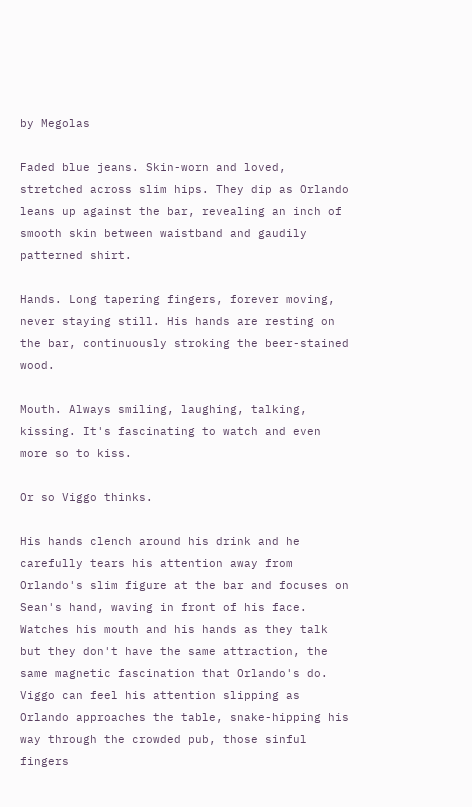by Megolas

Faded blue jeans. Skin-worn and loved, stretched across slim hips. They dip as Orlando leans up against the bar, revealing an inch of smooth skin between waistband and gaudily patterned shirt.

Hands. Long tapering fingers, forever moving, never staying still. His hands are resting on the bar, continuously stroking the beer-stained wood.

Mouth. Always smiling, laughing, talking, kissing. It's fascinating to watch and even more so to kiss.

Or so Viggo thinks.

His hands clench around his drink and he carefully tears his attention away from Orlando's slim figure at the bar and focuses on Sean's hand, waving in front of his face. Watches his mouth and his hands as they talk but they don't have the same attraction, the same magnetic fascination that Orlando's do. Viggo can feel his attention slipping as Orlando approaches the table, snake-hipping his way through the crowded pub, those sinful fingers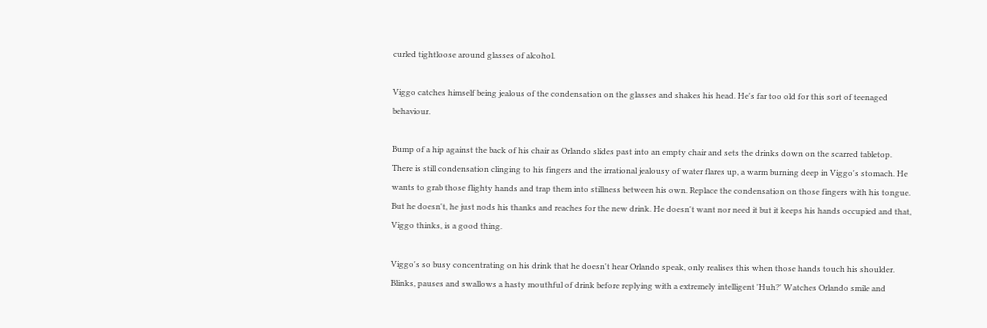curled tightloose around glasses of alcohol.

Viggo catches himself being jealous of the condensation on the glasses and shakes his head. He's far too old for this sort of teenaged behaviour.

Bump of a hip against the back of his chair as Orlando slides past into an empty chair and sets the drinks down on the scarred tabletop. There is still condensation clinging to his fingers and the irrational jealousy of water flares up, a warm burning deep in Viggo's stomach. He wants to grab those flighty hands and trap them into stillness between his own. Replace the condensation on those fingers with his tongue. But he doesn't, he just nods his thanks and reaches for the new drink. He doesn't want nor need it but it keeps his hands occupied and that, Viggo thinks, is a good thing.

Viggo's so busy concentrating on his drink that he doesn't hear Orlando speak, only realises this when those hands touch his shoulder. Blinks, pauses and swallows a hasty mouthful of drink before replying with a extremely intelligent 'Huh?' Watches Orlando smile and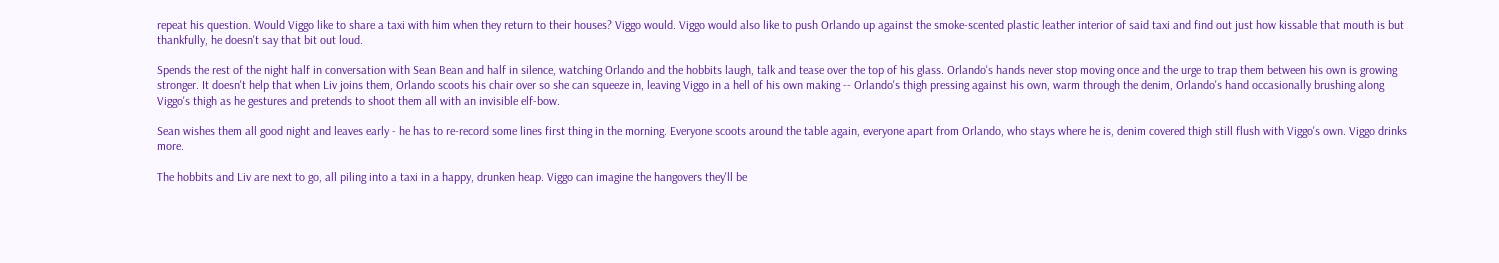repeat his question. Would Viggo like to share a taxi with him when they return to their houses? Viggo would. Viggo would also like to push Orlando up against the smoke-scented plastic leather interior of said taxi and find out just how kissable that mouth is but thankfully, he doesn't say that bit out loud.

Spends the rest of the night half in conversation with Sean Bean and half in silence, watching Orlando and the hobbits laugh, talk and tease over the top of his glass. Orlando's hands never stop moving once and the urge to trap them between his own is growing stronger. It doesn't help that when Liv joins them, Orlando scoots his chair over so she can squeeze in, leaving Viggo in a hell of his own making -- Orlando's thigh pressing against his own, warm through the denim, Orlando's hand occasionally brushing along Viggo's thigh as he gestures and pretends to shoot them all with an invisible elf-bow.

Sean wishes them all good night and leaves early - he has to re-record some lines first thing in the morning. Everyone scoots around the table again, everyone apart from Orlando, who stays where he is, denim covered thigh still flush with Viggo's own. Viggo drinks more.

The hobbits and Liv are next to go, all piling into a taxi in a happy, drunken heap. Viggo can imagine the hangovers they'll be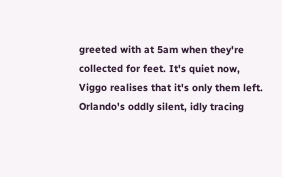greeted with at 5am when they're collected for feet. It's quiet now, Viggo realises that it's only them left. Orlando's oddly silent, idly tracing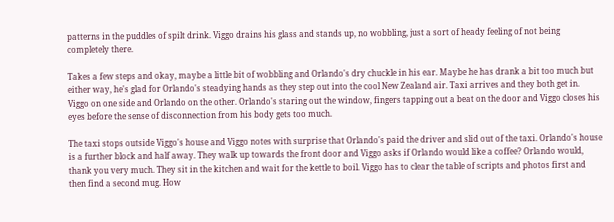patterns in the puddles of spilt drink. Viggo drains his glass and stands up, no wobbling, just a sort of heady feeling of not being completely there.

Takes a few steps and okay, maybe a little bit of wobbling and Orlando's dry chuckle in his ear. Maybe he has drank a bit too much but either way, he's glad for Orlando's steadying hands as they step out into the cool New Zealand air. Taxi arrives and they both get in. Viggo on one side and Orlando on the other. Orlando's staring out the window, fingers tapping out a beat on the door and Viggo closes his eyes before the sense of disconnection from his body gets too much.

The taxi stops outside Viggo's house and Viggo notes with surprise that Orlando's paid the driver and slid out of the taxi. Orlando's house is a further block and half away. They walk up towards the front door and Viggo asks if Orlando would like a coffee? Orlando would, thank you very much. They sit in the kitchen and wait for the kettle to boil. Viggo has to clear the table of scripts and photos first and then find a second mug. How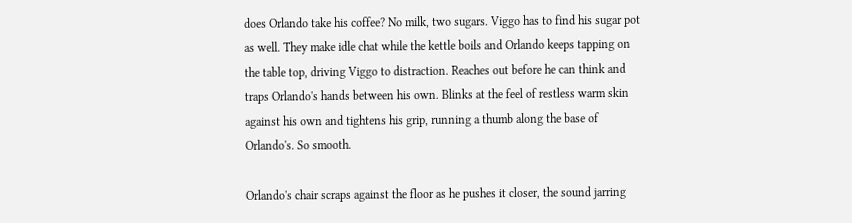does Orlando take his coffee? No milk, two sugars. Viggo has to find his sugar pot as well. They make idle chat while the kettle boils and Orlando keeps tapping on the table top, driving Viggo to distraction. Reaches out before he can think and traps Orlando's hands between his own. Blinks at the feel of restless warm skin against his own and tightens his grip, running a thumb along the base of Orlando's. So smooth.

Orlando's chair scraps against the floor as he pushes it closer, the sound jarring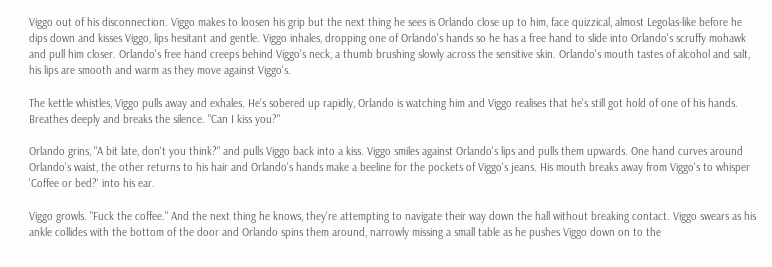Viggo out of his disconnection. Viggo makes to loosen his grip but the next thing he sees is Orlando close up to him, face quizzical, almost Legolas-like before he dips down and kisses Viggo, lips hesitant and gentle. Viggo inhales, dropping one of Orlando's hands so he has a free hand to slide into Orlando's scruffy mohawk and pull him closer. Orlando's free hand creeps behind Viggo's neck, a thumb brushing slowly across the sensitive skin. Orlando's mouth tastes of alcohol and salt, his lips are smooth and warm as they move against Viggo's.

The kettle whistles, Viggo pulls away and exhales. He's sobered up rapidly, Orlando is watching him and Viggo realises that he's still got hold of one of his hands. Breathes deeply and breaks the silence. "Can I kiss you?"

Orlando grins, "A bit late, don't you think?" and pulls Viggo back into a kiss. Viggo smiles against Orlando's lips and pulls them upwards. One hand curves around Orlando's waist, the other returns to his hair and Orlando's hands make a beeline for the pockets of Viggo's jeans. His mouth breaks away from Viggo's to whisper 'Coffee or bed?' into his ear.

Viggo growls. "Fuck the coffee." And the next thing he knows, they're attempting to navigate their way down the hall without breaking contact. Viggo swears as his ankle collides with the bottom of the door and Orlando spins them around, narrowly missing a small table as he pushes Viggo down on to the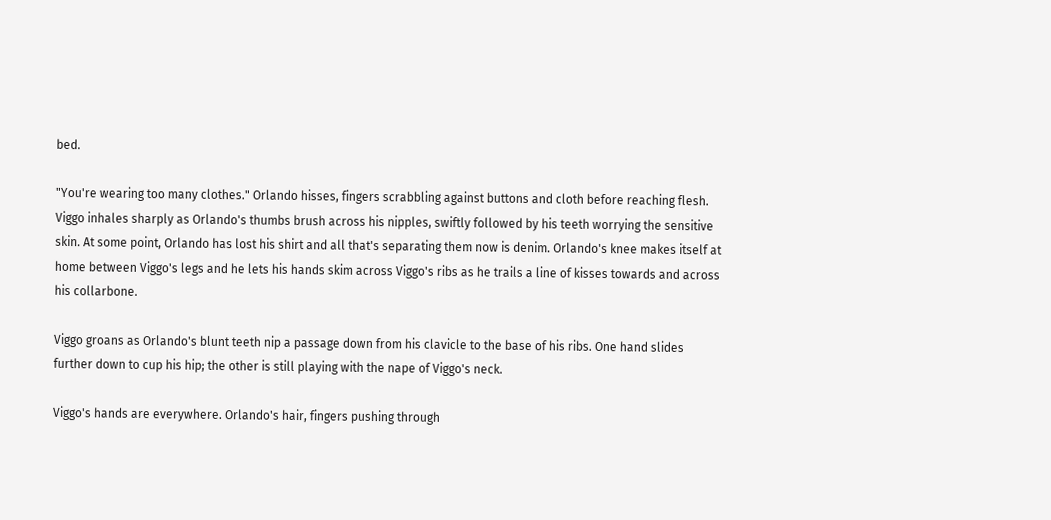bed.

"You're wearing too many clothes." Orlando hisses, fingers scrabbling against buttons and cloth before reaching flesh. Viggo inhales sharply as Orlando's thumbs brush across his nipples, swiftly followed by his teeth worrying the sensitive skin. At some point, Orlando has lost his shirt and all that's separating them now is denim. Orlando's knee makes itself at home between Viggo's legs and he lets his hands skim across Viggo's ribs as he trails a line of kisses towards and across his collarbone.

Viggo groans as Orlando's blunt teeth nip a passage down from his clavicle to the base of his ribs. One hand slides further down to cup his hip; the other is still playing with the nape of Viggo's neck.

Viggo's hands are everywhere. Orlando's hair, fingers pushing through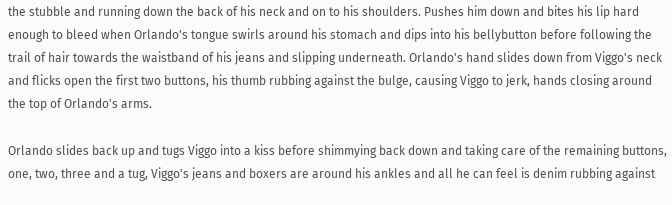the stubble and running down the back of his neck and on to his shoulders. Pushes him down and bites his lip hard enough to bleed when Orlando's tongue swirls around his stomach and dips into his bellybutton before following the trail of hair towards the waistband of his jeans and slipping underneath. Orlando's hand slides down from Viggo's neck and flicks open the first two buttons, his thumb rubbing against the bulge, causing Viggo to jerk, hands closing around the top of Orlando's arms.

Orlando slides back up and tugs Viggo into a kiss before shimmying back down and taking care of the remaining buttons, one, two, three and a tug, Viggo's jeans and boxers are around his ankles and all he can feel is denim rubbing against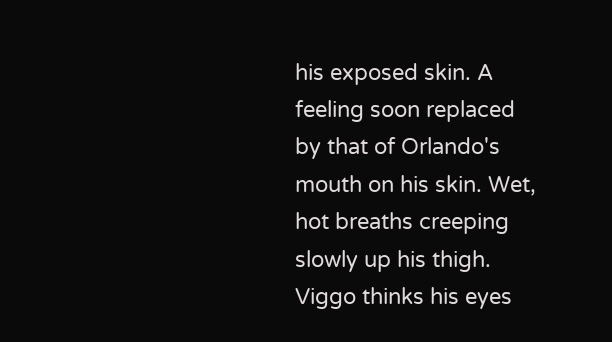his exposed skin. A feeling soon replaced by that of Orlando's mouth on his skin. Wet, hot breaths creeping slowly up his thigh. Viggo thinks his eyes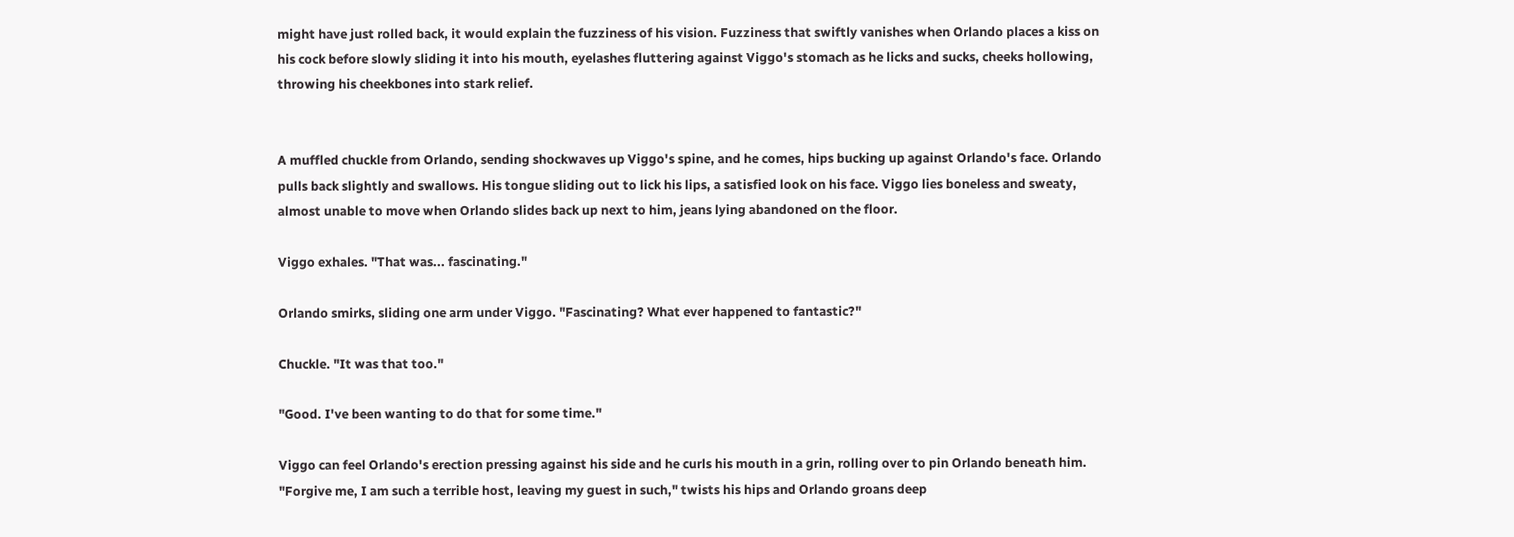might have just rolled back, it would explain the fuzziness of his vision. Fuzziness that swiftly vanishes when Orlando places a kiss on his cock before slowly sliding it into his mouth, eyelashes fluttering against Viggo's stomach as he licks and sucks, cheeks hollowing, throwing his cheekbones into stark relief.


A muffled chuckle from Orlando, sending shockwaves up Viggo's spine, and he comes, hips bucking up against Orlando's face. Orlando pulls back slightly and swallows. His tongue sliding out to lick his lips, a satisfied look on his face. Viggo lies boneless and sweaty, almost unable to move when Orlando slides back up next to him, jeans lying abandoned on the floor.

Viggo exhales. "That was... fascinating."

Orlando smirks, sliding one arm under Viggo. "Fascinating? What ever happened to fantastic?"

Chuckle. "It was that too."

"Good. I've been wanting to do that for some time."

Viggo can feel Orlando's erection pressing against his side and he curls his mouth in a grin, rolling over to pin Orlando beneath him. "Forgive me, I am such a terrible host, leaving my guest in such," twists his hips and Orlando groans deep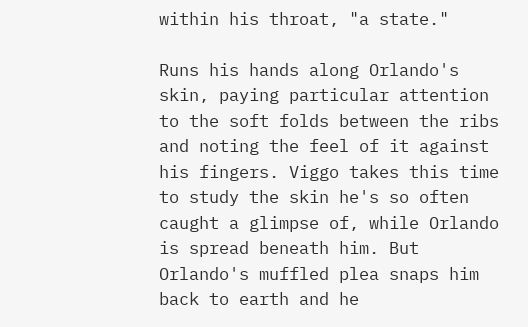within his throat, "a state."

Runs his hands along Orlando's skin, paying particular attention to the soft folds between the ribs and noting the feel of it against his fingers. Viggo takes this time to study the skin he's so often caught a glimpse of, while Orlando is spread beneath him. But Orlando's muffled plea snaps him back to earth and he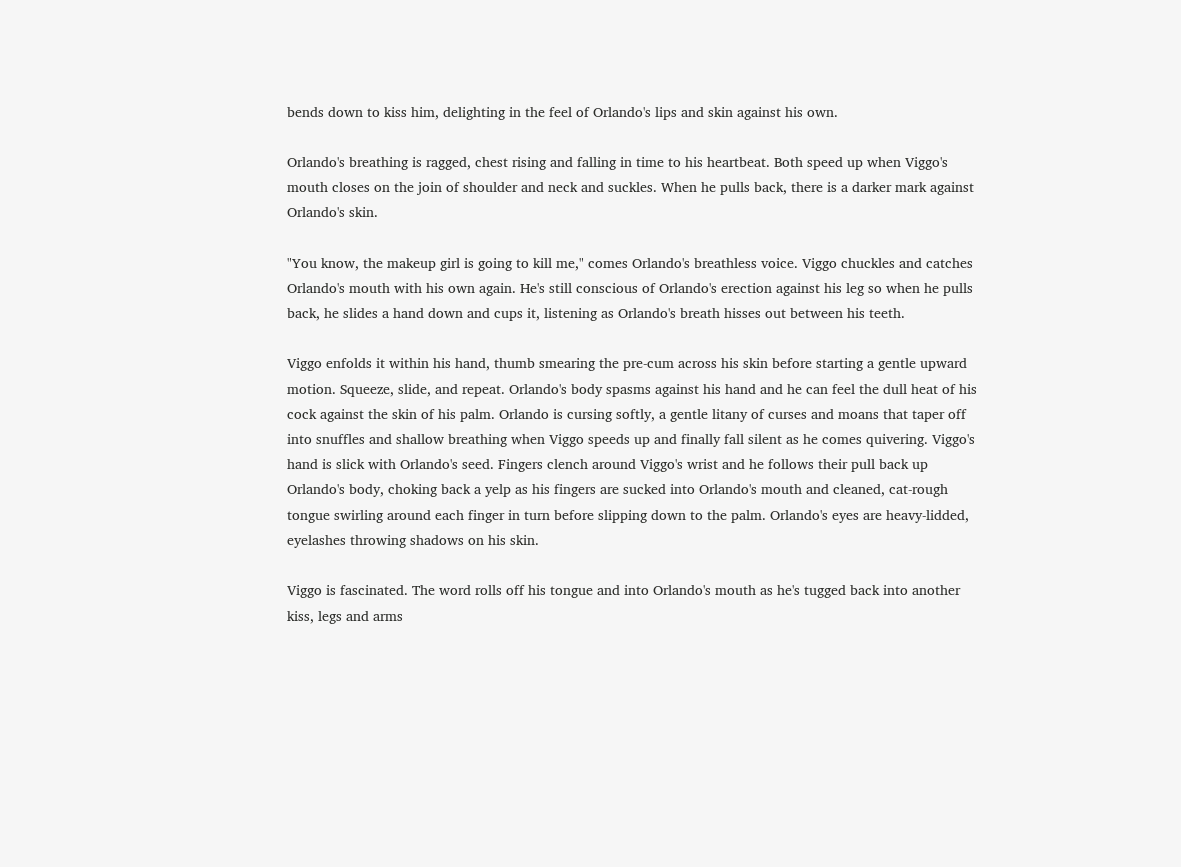bends down to kiss him, delighting in the feel of Orlando's lips and skin against his own.

Orlando's breathing is ragged, chest rising and falling in time to his heartbeat. Both speed up when Viggo's mouth closes on the join of shoulder and neck and suckles. When he pulls back, there is a darker mark against Orlando's skin.

"You know, the makeup girl is going to kill me," comes Orlando's breathless voice. Viggo chuckles and catches Orlando's mouth with his own again. He's still conscious of Orlando's erection against his leg so when he pulls back, he slides a hand down and cups it, listening as Orlando's breath hisses out between his teeth.

Viggo enfolds it within his hand, thumb smearing the pre-cum across his skin before starting a gentle upward motion. Squeeze, slide, and repeat. Orlando's body spasms against his hand and he can feel the dull heat of his cock against the skin of his palm. Orlando is cursing softly, a gentle litany of curses and moans that taper off into snuffles and shallow breathing when Viggo speeds up and finally fall silent as he comes quivering. Viggo's hand is slick with Orlando's seed. Fingers clench around Viggo's wrist and he follows their pull back up Orlando's body, choking back a yelp as his fingers are sucked into Orlando's mouth and cleaned, cat-rough tongue swirling around each finger in turn before slipping down to the palm. Orlando's eyes are heavy-lidded, eyelashes throwing shadows on his skin.

Viggo is fascinated. The word rolls off his tongue and into Orlando's mouth as he's tugged back into another kiss, legs and arms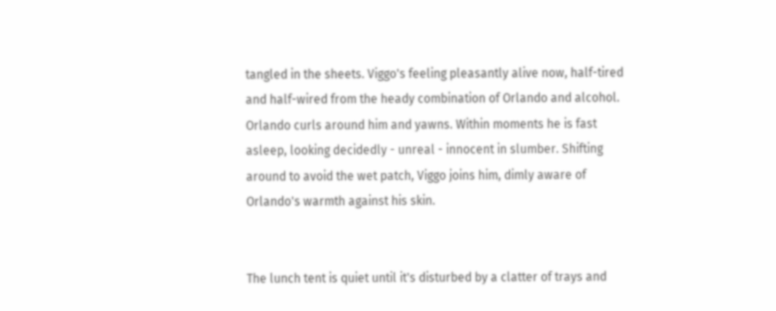tangled in the sheets. Viggo's feeling pleasantly alive now, half-tired and half-wired from the heady combination of Orlando and alcohol. Orlando curls around him and yawns. Within moments he is fast asleep, looking decidedly - unreal - innocent in slumber. Shifting around to avoid the wet patch, Viggo joins him, dimly aware of Orlando's warmth against his skin.


The lunch tent is quiet until it's disturbed by a clatter of trays and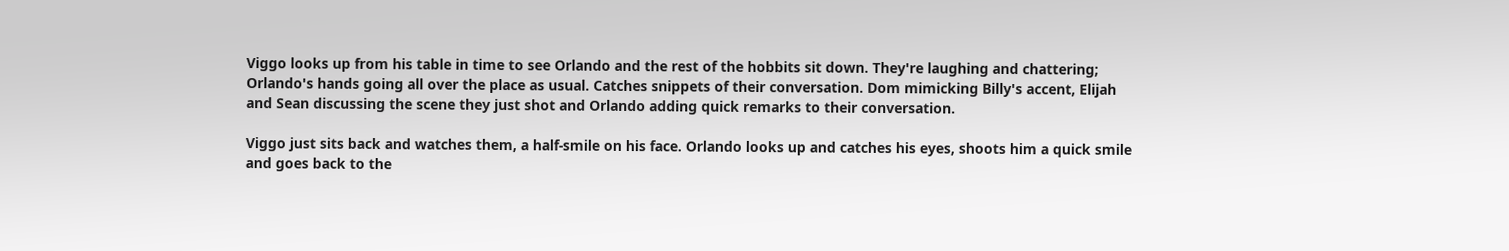Viggo looks up from his table in time to see Orlando and the rest of the hobbits sit down. They're laughing and chattering; Orlando's hands going all over the place as usual. Catches snippets of their conversation. Dom mimicking Billy's accent, Elijah and Sean discussing the scene they just shot and Orlando adding quick remarks to their conversation.

Viggo just sits back and watches them, a half-smile on his face. Orlando looks up and catches his eyes, shoots him a quick smile and goes back to the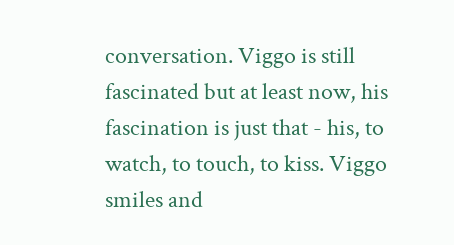conversation. Viggo is still fascinated but at least now, his fascination is just that - his, to watch, to touch, to kiss. Viggo smiles and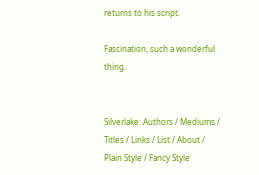returns to his script.

Fascination, such a wonderful thing.


Silverlake: Authors / Mediums / Titles / Links / List / About / Plain Style / Fancy Style